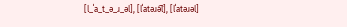[l_ˈa_t_ə_ɹ_əl], [lˈatəɹə͡l], [lˈatəɹəl]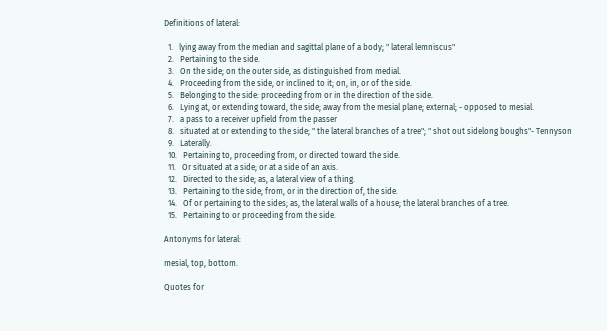Definitions of lateral:

  1.   lying away from the median and sagittal plane of a body; " lateral lemniscus"
  2.   Pertaining to the side.
  3.   On the side; on the outer side, as distinguished from medial.
  4.   Proceeding from the side, or inclined to it; on, in, or of the side.
  5.   Belonging to the side: proceeding from or in the direction of the side.
  6.   Lying at, or extending toward, the side; away from the mesial plane; external; - opposed to mesial.
  7.   a pass to a receiver upfield from the passer
  8.   situated at or extending to the side; " the lateral branches of a tree"; " shot out sidelong boughs"- Tennyson
  9.   Laterally.
  10.   Pertaining to, proceeding from, or directed toward the side.
  11.   Or situated at a side; or at a side of an axis.
  12.   Directed to the side; as, a lateral view of a thing.
  13.   Pertaining to the side; from, or in the direction of, the side.
  14.   Of or pertaining to the sides; as, the lateral walls of a house; the lateral branches of a tree.
  15.   Pertaining to or proceeding from the side.

Antonyms for lateral:

mesial, top, bottom.

Quotes for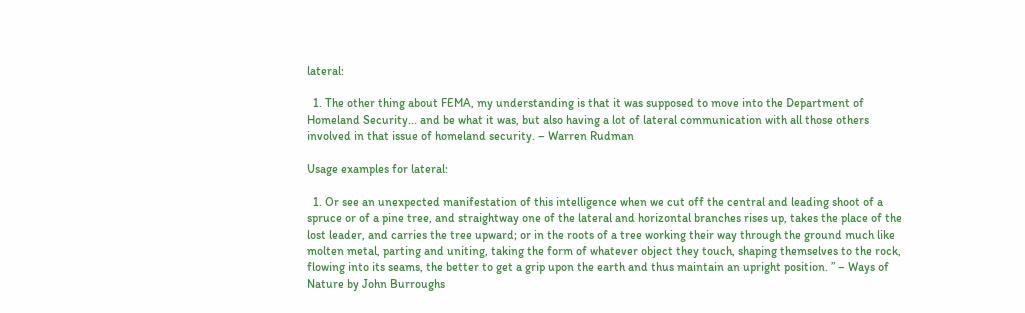lateral:

  1. The other thing about FEMA, my understanding is that it was supposed to move into the Department of Homeland Security... and be what it was, but also having a lot of lateral communication with all those others involved in that issue of homeland security. – Warren Rudman

Usage examples for lateral:

  1. Or see an unexpected manifestation of this intelligence when we cut off the central and leading shoot of a spruce or of a pine tree, and straightway one of the lateral and horizontal branches rises up, takes the place of the lost leader, and carries the tree upward; or in the roots of a tree working their way through the ground much like molten metal, parting and uniting, taking the form of whatever object they touch, shaping themselves to the rock, flowing into its seams, the better to get a grip upon the earth and thus maintain an upright position. ” – Ways of Nature by John Burroughs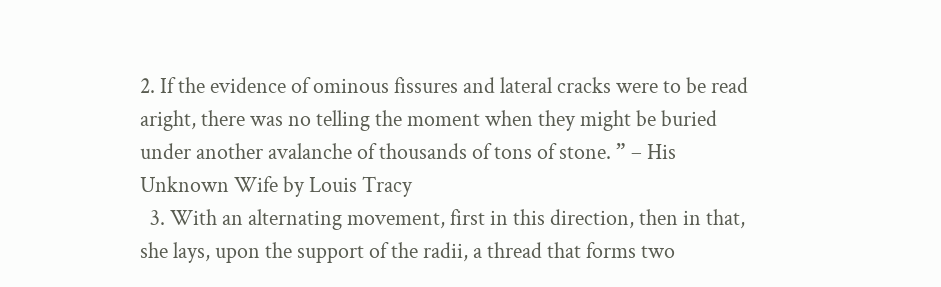2. If the evidence of ominous fissures and lateral cracks were to be read aright, there was no telling the moment when they might be buried under another avalanche of thousands of tons of stone. ” – His Unknown Wife by Louis Tracy
  3. With an alternating movement, first in this direction, then in that, she lays, upon the support of the radii, a thread that forms two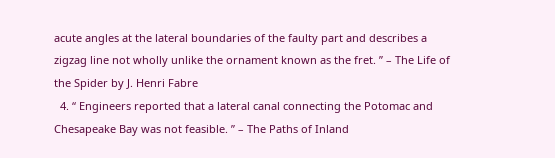acute angles at the lateral boundaries of the faulty part and describes a zigzag line not wholly unlike the ornament known as the fret. ” – The Life of the Spider by J. Henri Fabre
  4. “ Engineers reported that a lateral canal connecting the Potomac and Chesapeake Bay was not feasible. ” – The Paths of Inland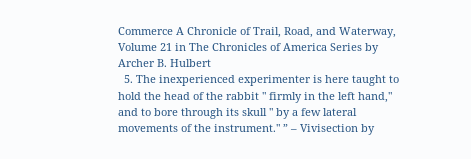Commerce A Chronicle of Trail, Road, and Waterway, Volume 21 in The Chronicles of America Series by Archer B. Hulbert
  5. The inexperienced experimenter is here taught to hold the head of the rabbit " firmly in the left hand," and to bore through its skull " by a few lateral movements of the instrument." ” – Vivisection by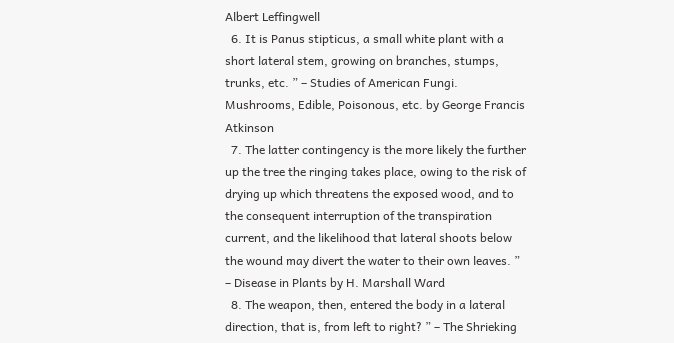Albert Leffingwell
  6. It is Panus stipticus, a small white plant with a short lateral stem, growing on branches, stumps, trunks, etc. ” – Studies of American Fungi. Mushrooms, Edible, Poisonous, etc. by George Francis Atkinson
  7. The latter contingency is the more likely the further up the tree the ringing takes place, owing to the risk of drying up which threatens the exposed wood, and to the consequent interruption of the transpiration current, and the likelihood that lateral shoots below the wound may divert the water to their own leaves. ” – Disease in Plants by H. Marshall Ward
  8. The weapon, then, entered the body in a lateral direction, that is, from left to right? ” – The Shrieking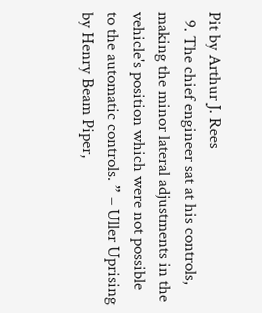Pit by Arthur J. Rees
  9. The chief engineer sat at his controls, making the minor lateral adjustments in the vehicle's position which were not possible to the automatic controls. ” – Uller Uprising by Henry Beam Piper,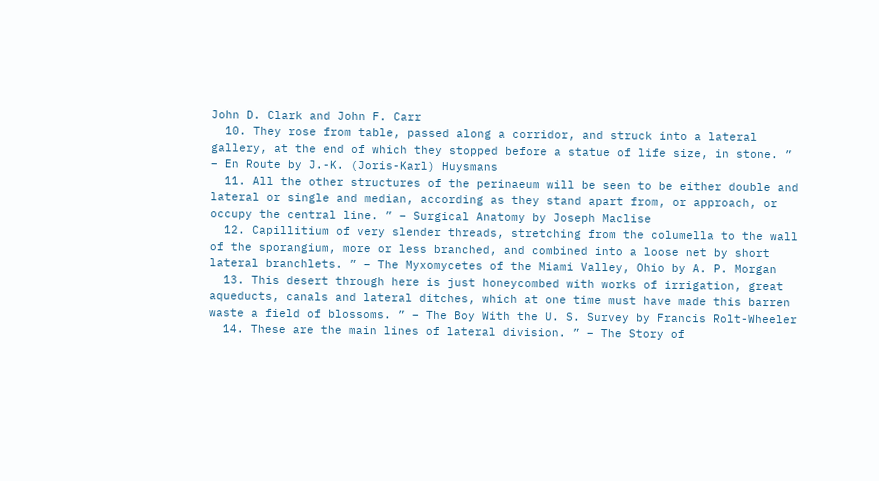John D. Clark and John F. Carr
  10. They rose from table, passed along a corridor, and struck into a lateral gallery, at the end of which they stopped before a statue of life size, in stone. ” – En Route by J.-K. (Joris-Karl) Huysmans
  11. All the other structures of the perinaeum will be seen to be either double and lateral or single and median, according as they stand apart from, or approach, or occupy the central line. ” – Surgical Anatomy by Joseph Maclise
  12. Capillitium of very slender threads, stretching from the columella to the wall of the sporangium, more or less branched, and combined into a loose net by short lateral branchlets. ” – The Myxomycetes of the Miami Valley, Ohio by A. P. Morgan
  13. This desert through here is just honeycombed with works of irrigation, great aqueducts, canals and lateral ditches, which at one time must have made this barren waste a field of blossoms. ” – The Boy With the U. S. Survey by Francis Rolt-Wheeler
  14. These are the main lines of lateral division. ” – The Story of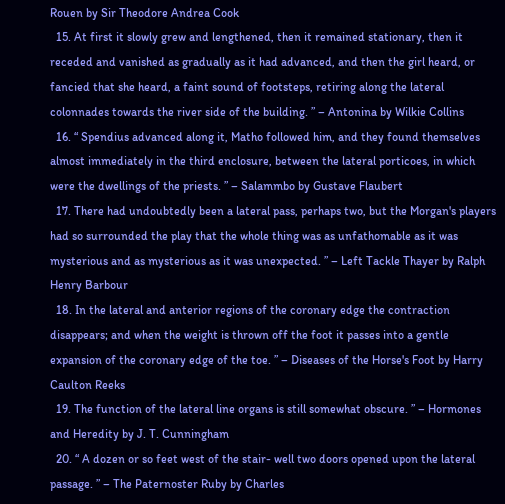Rouen by Sir Theodore Andrea Cook
  15. At first it slowly grew and lengthened, then it remained stationary, then it receded and vanished as gradually as it had advanced, and then the girl heard, or fancied that she heard, a faint sound of footsteps, retiring along the lateral colonnades towards the river side of the building. ” – Antonina by Wilkie Collins
  16. “ Spendius advanced along it, Matho followed him, and they found themselves almost immediately in the third enclosure, between the lateral porticoes, in which were the dwellings of the priests. ” – Salammbo by Gustave Flaubert
  17. There had undoubtedly been a lateral pass, perhaps two, but the Morgan's players had so surrounded the play that the whole thing was as unfathomable as it was mysterious and as mysterious as it was unexpected. ” – Left Tackle Thayer by Ralph Henry Barbour
  18. In the lateral and anterior regions of the coronary edge the contraction disappears; and when the weight is thrown off the foot it passes into a gentle expansion of the coronary edge of the toe. ” – Diseases of the Horse's Foot by Harry Caulton Reeks
  19. The function of the lateral line organs is still somewhat obscure. ” – Hormones and Heredity by J. T. Cunningham
  20. “ A dozen or so feet west of the stair- well two doors opened upon the lateral passage. ” – The Paternoster Ruby by Charles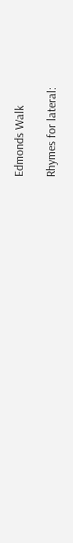Edmonds Walk

Rhymes for lateral: